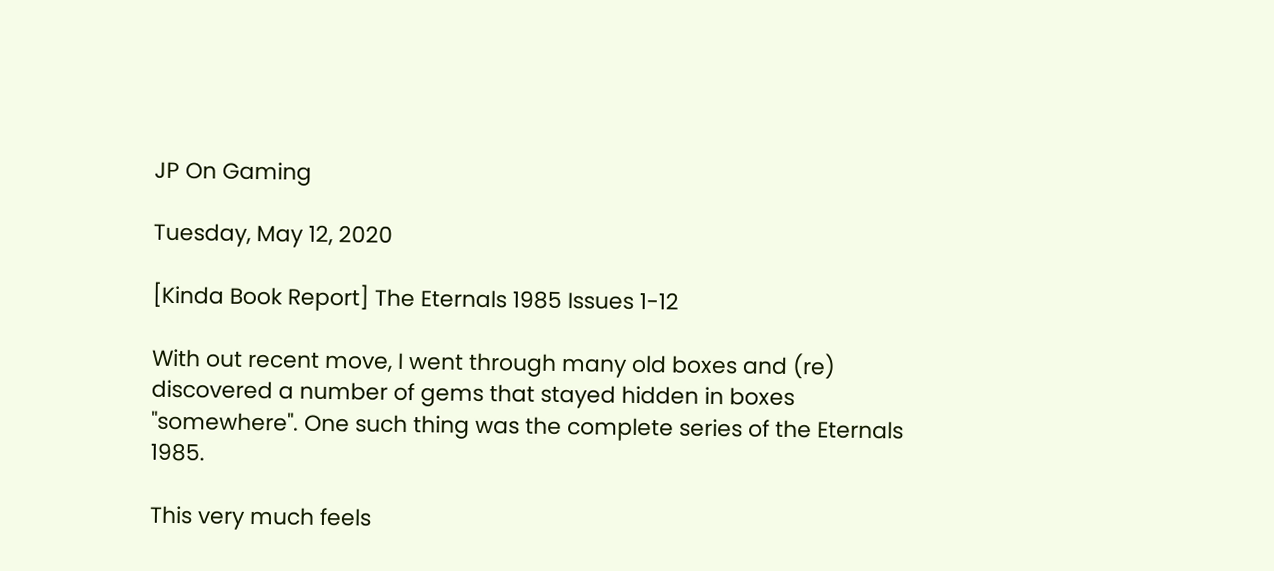JP On Gaming

Tuesday, May 12, 2020

[Kinda Book Report] The Eternals 1985 Issues 1-12

With out recent move, I went through many old boxes and (re) discovered a number of gems that stayed hidden in boxes "somewhere". One such thing was the complete series of the Eternals 1985.

This very much feels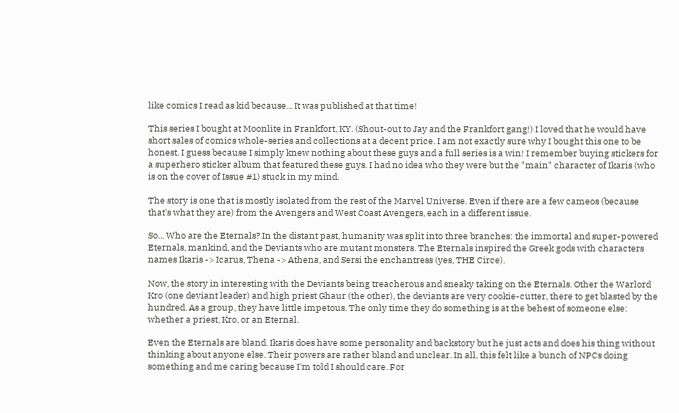like comics I read as kid because... It was published at that time!

This series I bought at Moonlite in Frankfort, KY. (Shout-out to Jay and the Frankfort gang!) I loved that he would have short sales of comics whole-series and collections at a decent price. I am not exactly sure why I bought this one to be honest. I guess because I simply knew nothing about these guys and a full series is a win! I remember buying stickers for a superhero sticker album that featured these guys. I had no idea who they were but the "main" character of Ikaris (who is on the cover of Issue #1) stuck in my mind.

The story is one that is mostly isolated from the rest of the Marvel Universe. Even if there are a few cameos (because that's what they are) from the Avengers and West Coast Avengers, each in a different issue.

So... Who are the Eternals? In the distant past, humanity was split into three branches: the immortal and super-powered Eternals, mankind, and the Deviants who are mutant monsters. The Eternals inspired the Greek gods with characters names Ikaris -> Icarus, Thena -> Athena, and Sersi the enchantress (yes, THE Circe).

Now, the story in interesting with the Deviants being treacherous and sneaky taking on the Eternals. Other the Warlord Kro (one deviant leader) and high priest Ghaur (the other), the deviants are very cookie-cutter, there to get blasted by the hundred. As a group, they have little impetous. The only time they do something is at the behest of someone else: whether a priest, Kro, or an Eternal.

Even the Eternals are bland. Ikaris does have some personality and backstory but he just acts and does his thing without thinking about anyone else. Their powers are rather bland and unclear. In all, this felt like a bunch of NPCs doing something and me caring because I'm told I should care. For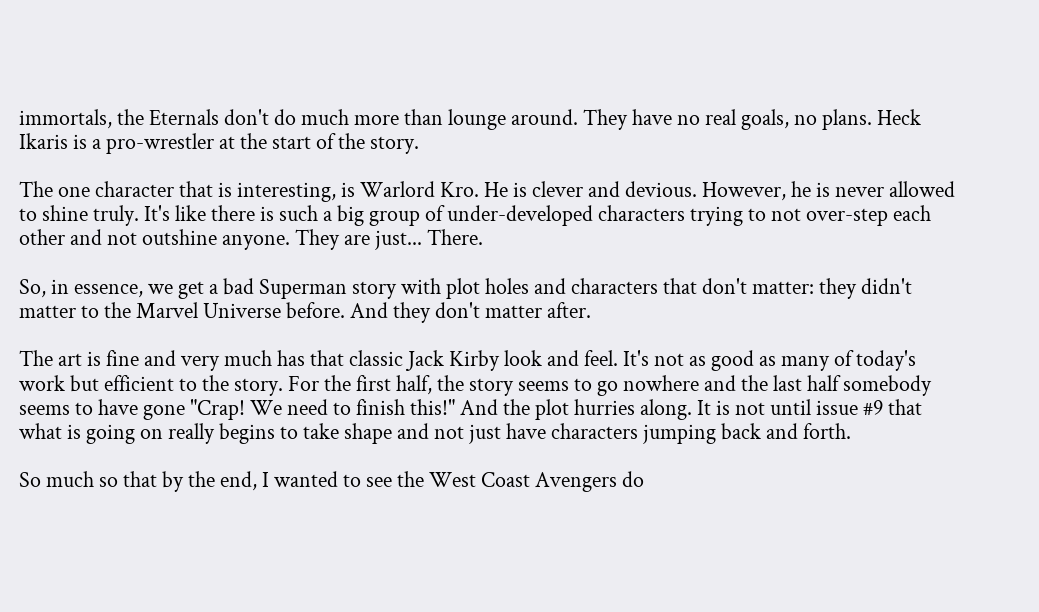immortals, the Eternals don't do much more than lounge around. They have no real goals, no plans. Heck Ikaris is a pro-wrestler at the start of the story.

The one character that is interesting, is Warlord Kro. He is clever and devious. However, he is never allowed to shine truly. It's like there is such a big group of under-developed characters trying to not over-step each other and not outshine anyone. They are just... There.

So, in essence, we get a bad Superman story with plot holes and characters that don't matter: they didn't matter to the Marvel Universe before. And they don't matter after.

The art is fine and very much has that classic Jack Kirby look and feel. It's not as good as many of today's work but efficient to the story. For the first half, the story seems to go nowhere and the last half somebody seems to have gone "Crap! We need to finish this!" And the plot hurries along. It is not until issue #9 that what is going on really begins to take shape and not just have characters jumping back and forth.

So much so that by the end, I wanted to see the West Coast Avengers do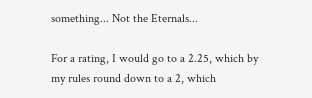something... Not the Eternals...

For a rating, I would go to a 2.25, which by my rules round down to a 2, which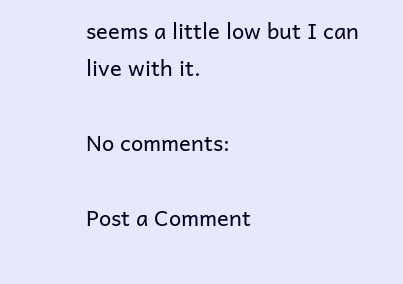seems a little low but I can live with it.

No comments:

Post a Comment